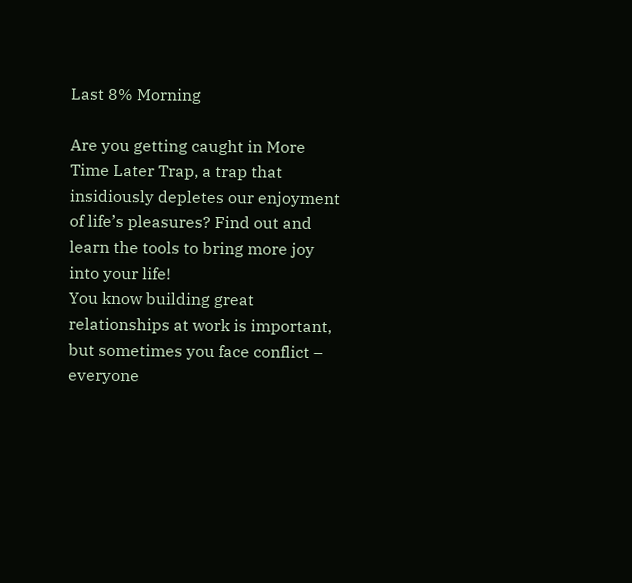Last 8% Morning

Are you getting caught in More Time Later Trap, a trap that insidiously depletes our enjoyment of life’s pleasures? Find out and learn the tools to bring more joy into your life!
You know building great relationships at work is important, but sometimes you face conflict – everyone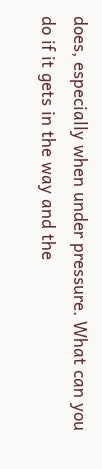does, especially when under pressure. What can you do if it gets in the way and the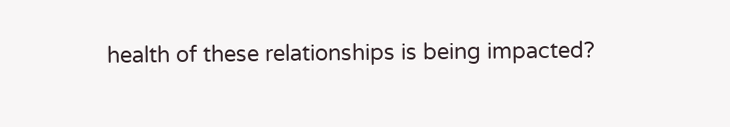health of these relationships is being impacted?